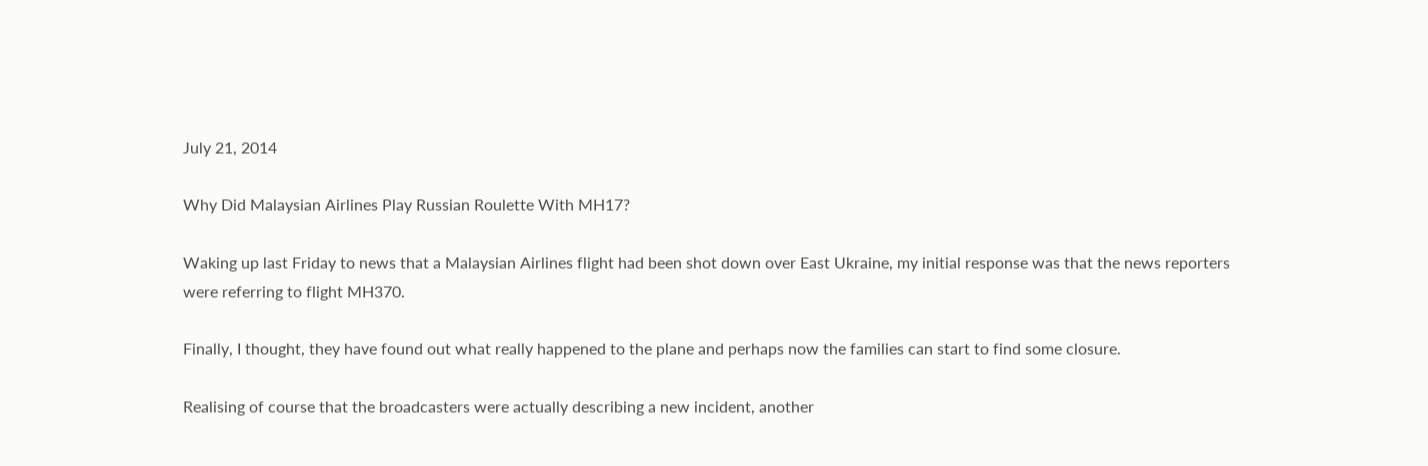July 21, 2014

Why Did Malaysian Airlines Play Russian Roulette With MH17?

Waking up last Friday to news that a Malaysian Airlines flight had been shot down over East Ukraine, my initial response was that the news reporters were referring to flight MH370.

Finally, I thought, they have found out what really happened to the plane and perhaps now the families can start to find some closure.

Realising of course that the broadcasters were actually describing a new incident, another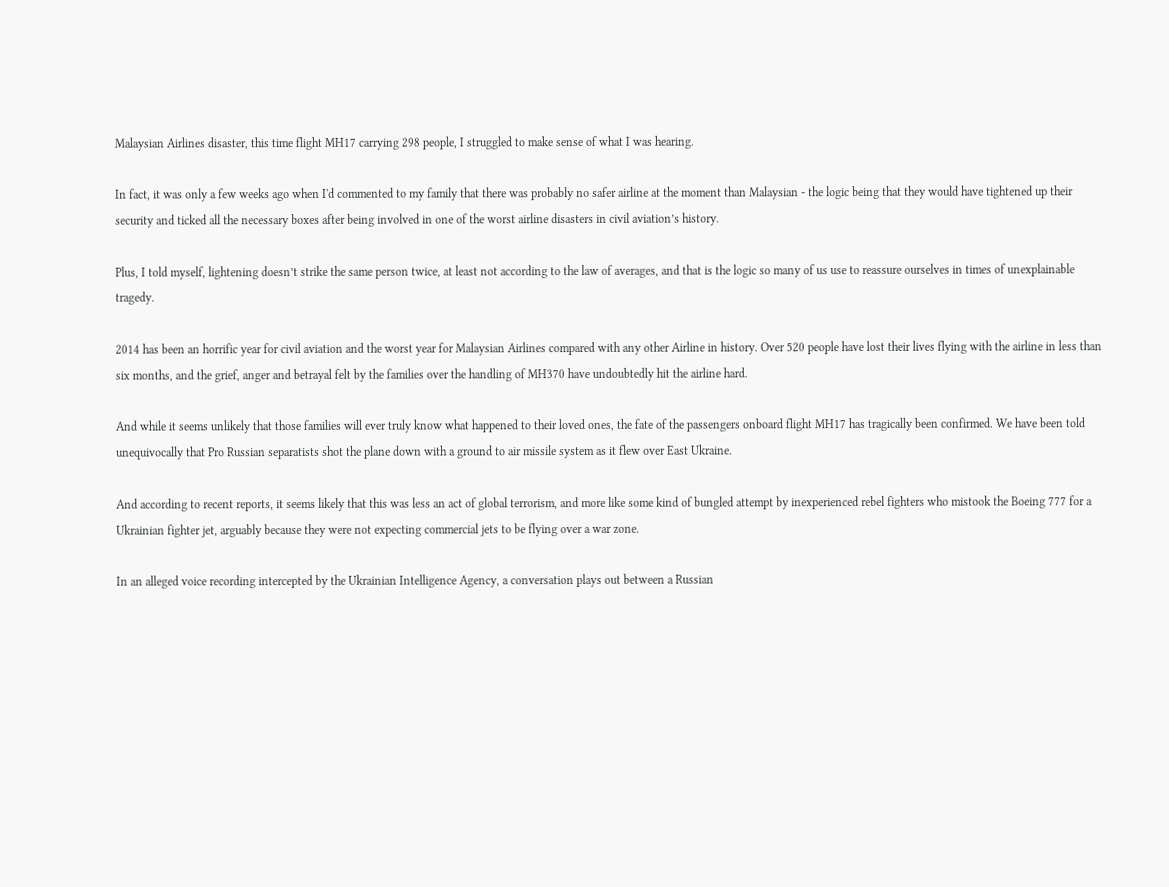Malaysian Airlines disaster, this time flight MH17 carrying 298 people, I struggled to make sense of what I was hearing.

In fact, it was only a few weeks ago when I'd commented to my family that there was probably no safer airline at the moment than Malaysian - the logic being that they would have tightened up their security and ticked all the necessary boxes after being involved in one of the worst airline disasters in civil aviation’s history.

Plus, I told myself, lightening doesn’t strike the same person twice, at least not according to the law of averages, and that is the logic so many of us use to reassure ourselves in times of unexplainable tragedy.

2014 has been an horrific year for civil aviation and the worst year for Malaysian Airlines compared with any other Airline in history. Over 520 people have lost their lives flying with the airline in less than six months, and the grief, anger and betrayal felt by the families over the handling of MH370 have undoubtedly hit the airline hard.

And while it seems unlikely that those families will ever truly know what happened to their loved ones, the fate of the passengers onboard flight MH17 has tragically been confirmed. We have been told unequivocally that Pro Russian separatists shot the plane down with a ground to air missile system as it flew over East Ukraine.

And according to recent reports, it seems likely that this was less an act of global terrorism, and more like some kind of bungled attempt by inexperienced rebel fighters who mistook the Boeing 777 for a Ukrainian fighter jet, arguably because they were not expecting commercial jets to be flying over a war zone.

In an alleged voice recording intercepted by the Ukrainian Intelligence Agency, a conversation plays out between a Russian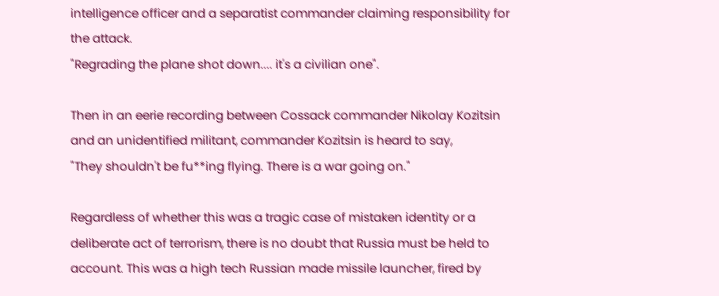intelligence officer and a separatist commander claiming responsibility for the attack.
"Regrading the plane shot down.... it's a civilian one".

Then in an eerie recording between Cossack commander Nikolay Kozitsin and an unidentified militant, commander Kozitsin is heard to say,
"They shouldn't be fu**ing flying. There is a war going on."

Regardless of whether this was a tragic case of mistaken identity or a deliberate act of terrorism, there is no doubt that Russia must be held to account. This was a high tech Russian made missile launcher, fired by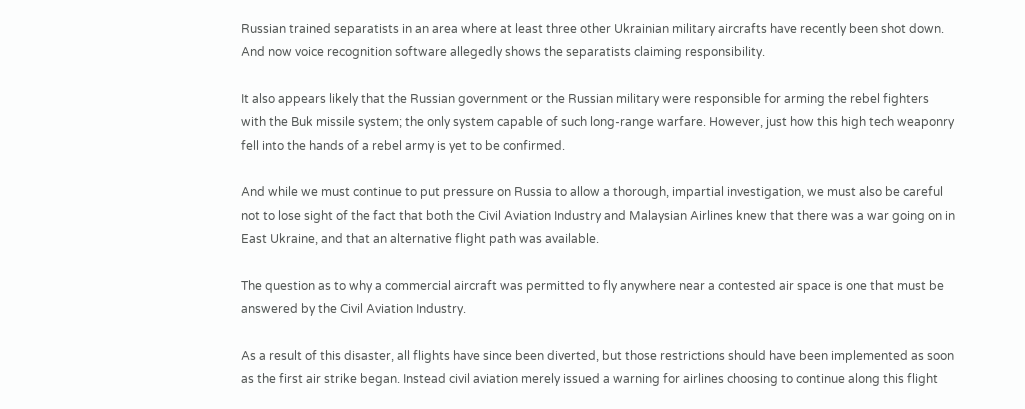Russian trained separatists in an area where at least three other Ukrainian military aircrafts have recently been shot down. And now voice recognition software allegedly shows the separatists claiming responsibility.

It also appears likely that the Russian government or the Russian military were responsible for arming the rebel fighters with the Buk missile system; the only system capable of such long-range warfare. However, just how this high tech weaponry fell into the hands of a rebel army is yet to be confirmed.

And while we must continue to put pressure on Russia to allow a thorough, impartial investigation, we must also be careful not to lose sight of the fact that both the Civil Aviation Industry and Malaysian Airlines knew that there was a war going on in East Ukraine, and that an alternative flight path was available.

The question as to why a commercial aircraft was permitted to fly anywhere near a contested air space is one that must be answered by the Civil Aviation Industry.

As a result of this disaster, all flights have since been diverted, but those restrictions should have been implemented as soon as the first air strike began. Instead civil aviation merely issued a warning for airlines choosing to continue along this flight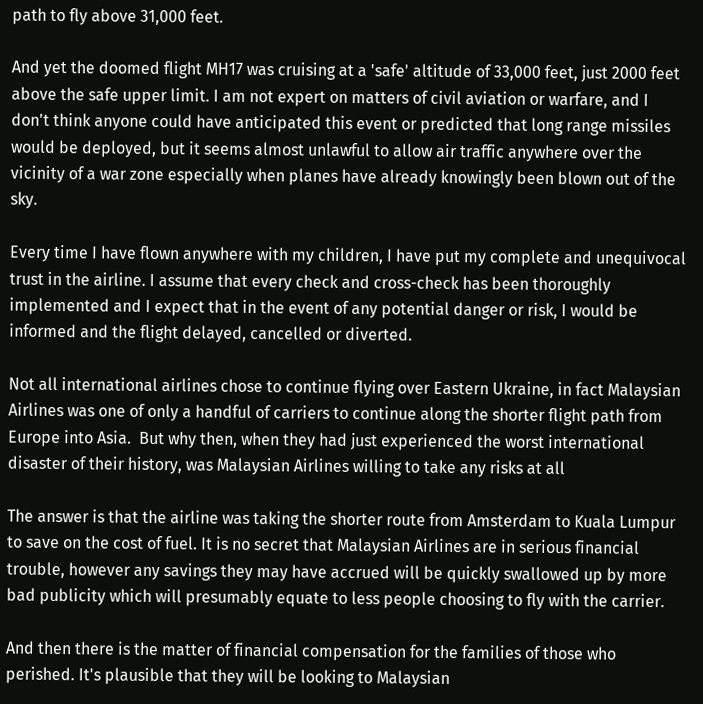path to fly above 31,000 feet.

And yet the doomed flight MH17 was cruising at a 'safe' altitude of 33,000 feet, just 2000 feet above the safe upper limit. I am not expert on matters of civil aviation or warfare, and I don't think anyone could have anticipated this event or predicted that long range missiles would be deployed, but it seems almost unlawful to allow air traffic anywhere over the vicinity of a war zone especially when planes have already knowingly been blown out of the sky.

Every time I have flown anywhere with my children, I have put my complete and unequivocal trust in the airline. I assume that every check and cross-check has been thoroughly implemented and I expect that in the event of any potential danger or risk, I would be informed and the flight delayed, cancelled or diverted.

Not all international airlines chose to continue flying over Eastern Ukraine, in fact Malaysian Airlines was one of only a handful of carriers to continue along the shorter flight path from Europe into Asia.  But why then, when they had just experienced the worst international disaster of their history, was Malaysian Airlines willing to take any risks at all

The answer is that the airline was taking the shorter route from Amsterdam to Kuala Lumpur to save on the cost of fuel. It is no secret that Malaysian Airlines are in serious financial trouble, however any savings they may have accrued will be quickly swallowed up by more bad publicity which will presumably equate to less people choosing to fly with the carrier.

And then there is the matter of financial compensation for the families of those who perished. It's plausible that they will be looking to Malaysian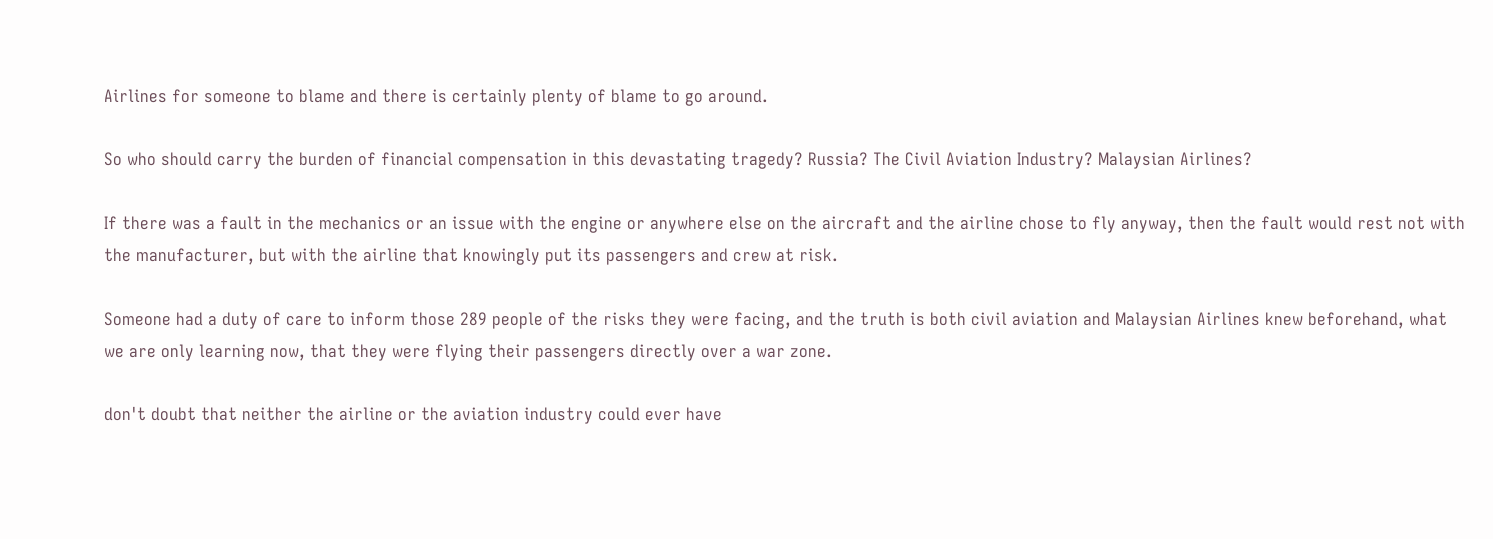Airlines for someone to blame and there is certainly plenty of blame to go around.

So who should carry the burden of financial compensation in this devastating tragedy? Russia? The Civil Aviation Industry? Malaysian Airlines?

If there was a fault in the mechanics or an issue with the engine or anywhere else on the aircraft and the airline chose to fly anyway, then the fault would rest not with the manufacturer, but with the airline that knowingly put its passengers and crew at risk.

Someone had a duty of care to inform those 289 people of the risks they were facing, and the truth is both civil aviation and Malaysian Airlines knew beforehand, what we are only learning now, that they were flying their passengers directly over a war zone.

don't doubt that neither the airline or the aviation industry could ever have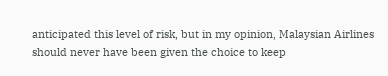anticipated this level of risk, but in my opinion, Malaysian Airlines should never have been given the choice to keep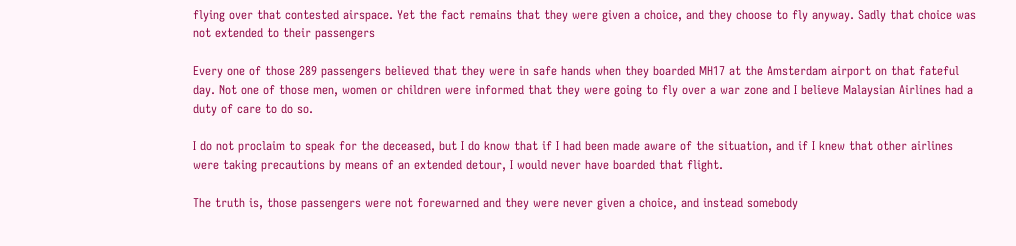flying over that contested airspace. Yet the fact remains that they were given a choice, and they choose to fly anyway. Sadly that choice was not extended to their passengers

Every one of those 289 passengers believed that they were in safe hands when they boarded MH17 at the Amsterdam airport on that fateful day. Not one of those men, women or children were informed that they were going to fly over a war zone and I believe Malaysian Airlines had a duty of care to do so.

I do not proclaim to speak for the deceased, but I do know that if I had been made aware of the situation, and if I knew that other airlines were taking precautions by means of an extended detour, I would never have boarded that flight.

The truth is, those passengers were not forewarned and they were never given a choice, and instead somebody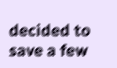decided to save a few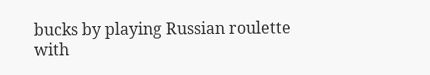bucks by playing Russian roulette with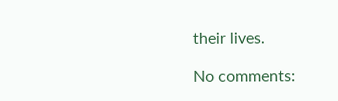their lives.

No comments: